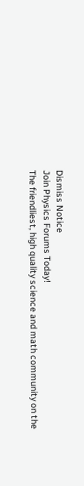Dismiss Notice
Join Physics Forums Today!
The friendliest, high quality science and math community on the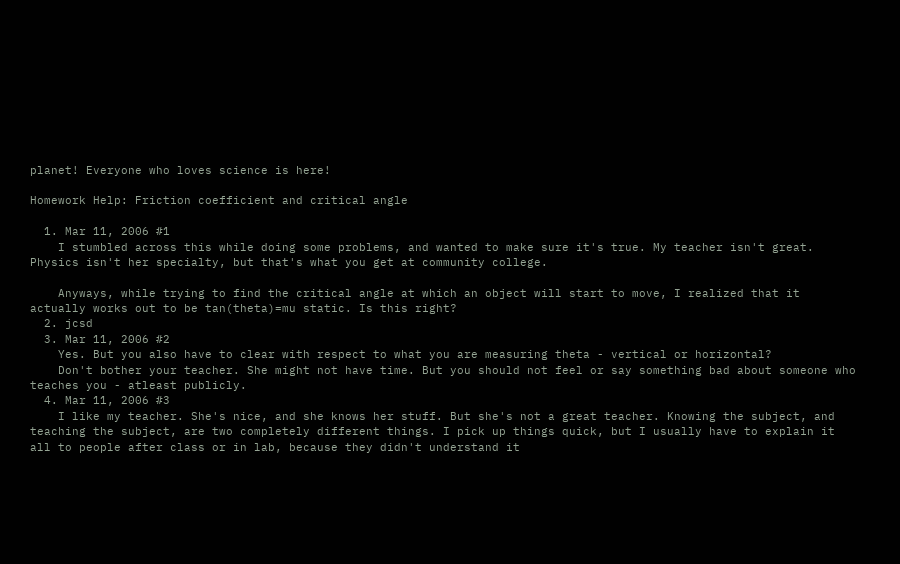planet! Everyone who loves science is here!

Homework Help: Friction coefficient and critical angle

  1. Mar 11, 2006 #1
    I stumbled across this while doing some problems, and wanted to make sure it's true. My teacher isn't great. Physics isn't her specialty, but that's what you get at community college.

    Anyways, while trying to find the critical angle at which an object will start to move, I realized that it actually works out to be tan(theta)=mu static. Is this right?
  2. jcsd
  3. Mar 11, 2006 #2
    Yes. But you also have to clear with respect to what you are measuring theta - vertical or horizontal?
    Don't bother your teacher. She might not have time. But you should not feel or say something bad about someone who teaches you - atleast publicly.
  4. Mar 11, 2006 #3
    I like my teacher. She's nice, and she knows her stuff. But she's not a great teacher. Knowing the subject, and teaching the subject, are two completely different things. I pick up things quick, but I usually have to explain it all to people after class or in lab, because they didn't understand it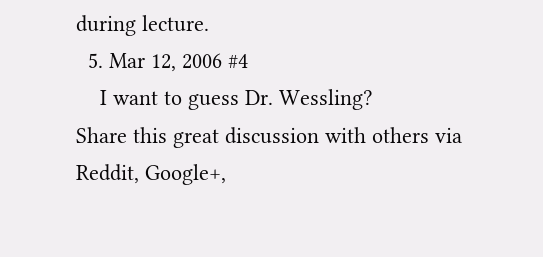during lecture.
  5. Mar 12, 2006 #4
    I want to guess Dr. Wessling?
Share this great discussion with others via Reddit, Google+,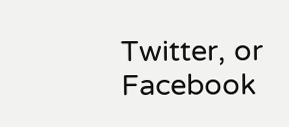Twitter, or Facebook